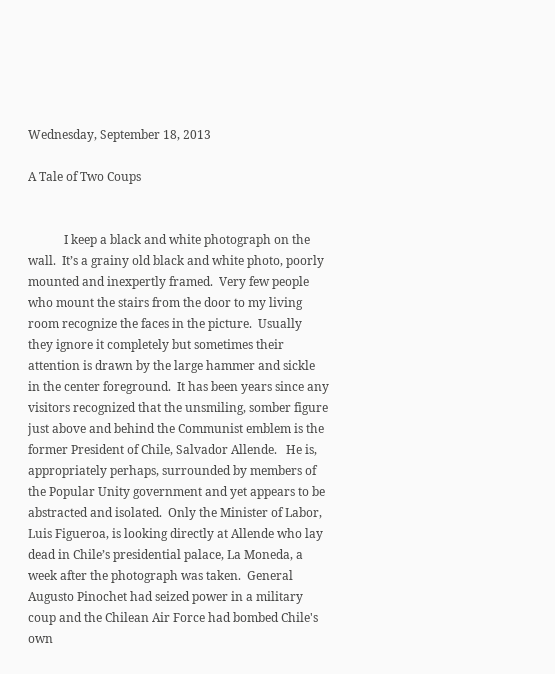Wednesday, September 18, 2013

A Tale of Two Coups


            I keep a black and white photograph on the wall.  It’s a grainy old black and white photo, poorly mounted and inexpertly framed.  Very few people who mount the stairs from the door to my living room recognize the faces in the picture.  Usually they ignore it completely but sometimes their attention is drawn by the large hammer and sickle in the center foreground.  It has been years since any visitors recognized that the unsmiling, somber figure just above and behind the Communist emblem is the former President of Chile, Salvador Allende.   He is, appropriately perhaps, surrounded by members of the Popular Unity government and yet appears to be abstracted and isolated.  Only the Minister of Labor, Luis Figueroa, is looking directly at Allende who lay dead in Chile’s presidential palace, La Moneda, a week after the photograph was taken.  General Augusto Pinochet had seized power in a military coup and the Chilean Air Force had bombed Chile's own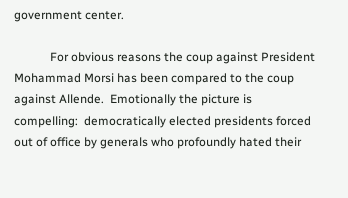government center.

            For obvious reasons the coup against President Mohammad Morsi has been compared to the coup against Allende.  Emotionally the picture is compelling:  democratically elected presidents forced out of office by generals who profoundly hated their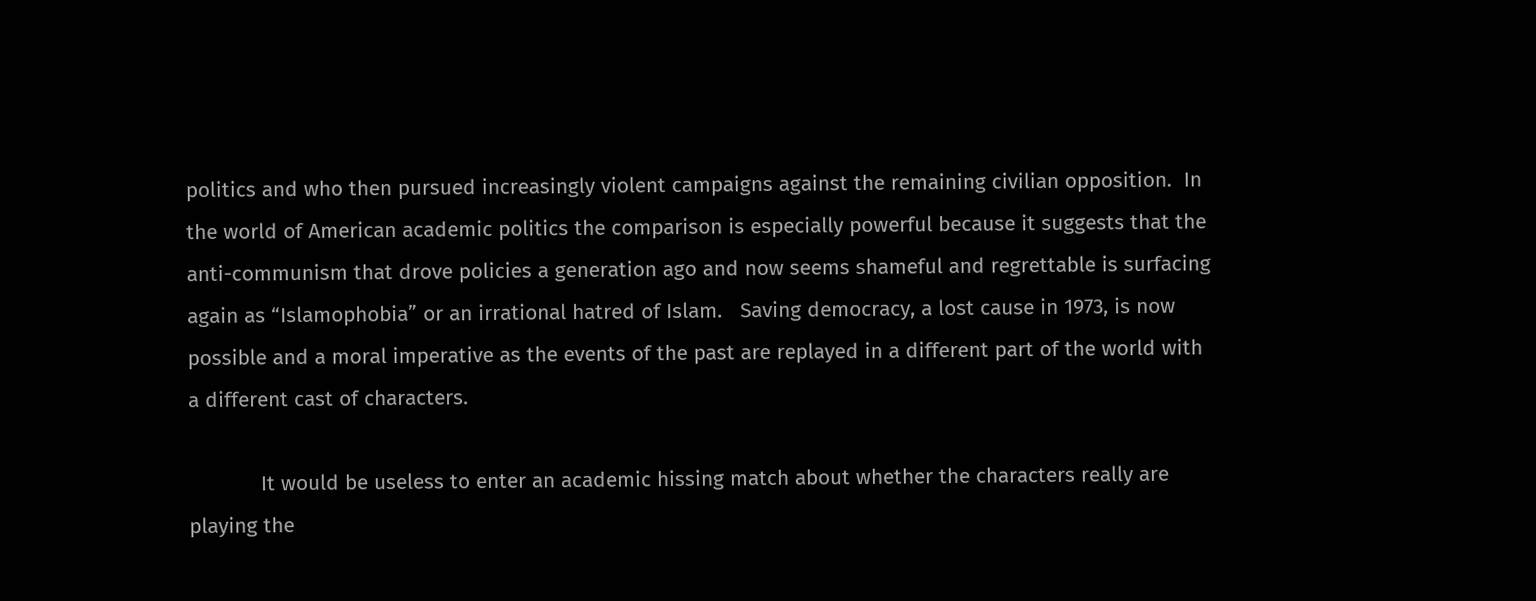politics and who then pursued increasingly violent campaigns against the remaining civilian opposition.  In the world of American academic politics the comparison is especially powerful because it suggests that the anti-communism that drove policies a generation ago and now seems shameful and regrettable is surfacing again as “Islamophobia” or an irrational hatred of Islam.   Saving democracy, a lost cause in 1973, is now possible and a moral imperative as the events of the past are replayed in a different part of the world with a different cast of characters.

            It would be useless to enter an academic hissing match about whether the characters really are playing the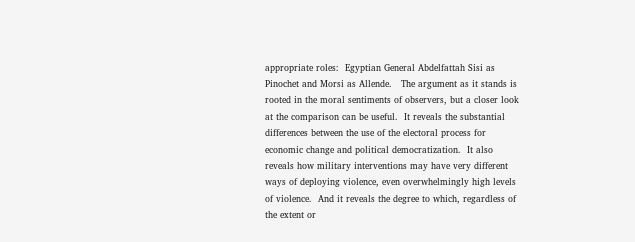appropriate roles:  Egyptian General Abdelfattah Sisi as Pinochet and Morsi as Allende.   The argument as it stands is rooted in the moral sentiments of observers, but a closer look at the comparison can be useful.  It reveals the substantial differences between the use of the electoral process for economic change and political democratization.  It also reveals how military interventions may have very different ways of deploying violence, even overwhelmingly high levels of violence.  And it reveals the degree to which, regardless of the extent or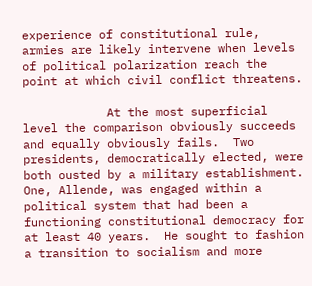experience of constitutional rule, armies are likely intervene when levels of political polarization reach the point at which civil conflict threatens.

            At the most superficial level the comparison obviously succeeds and equally obviously fails.  Two presidents, democratically elected, were both ousted by a military establishment.  One, Allende, was engaged within a political system that had been a functioning constitutional democracy for at least 40 years.  He sought to fashion a transition to socialism and more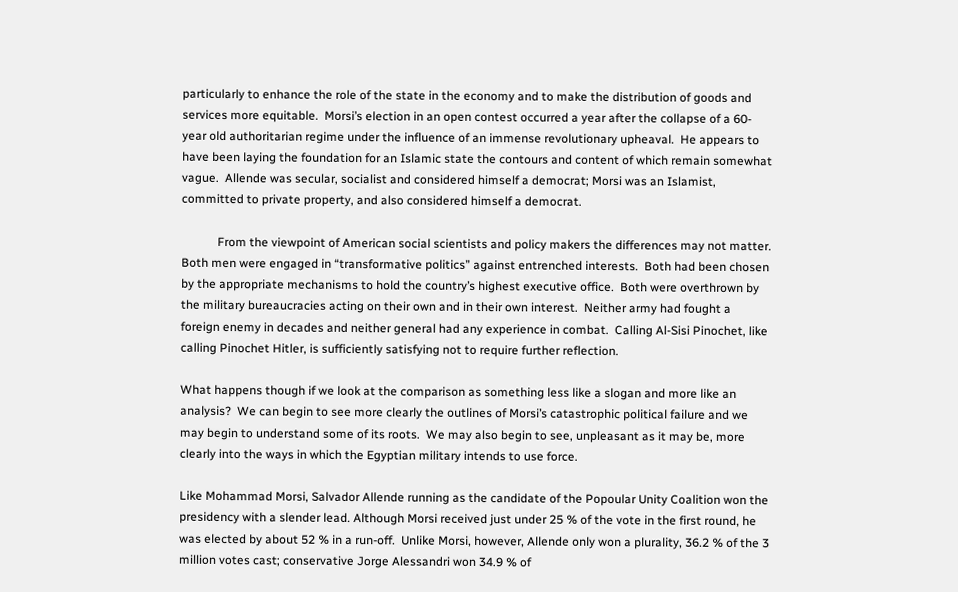particularly to enhance the role of the state in the economy and to make the distribution of goods and services more equitable.  Morsi’s election in an open contest occurred a year after the collapse of a 60-year old authoritarian regime under the influence of an immense revolutionary upheaval.  He appears to have been laying the foundation for an Islamic state the contours and content of which remain somewhat vague.  Allende was secular, socialist and considered himself a democrat; Morsi was an Islamist, committed to private property, and also considered himself a democrat.

            From the viewpoint of American social scientists and policy makers the differences may not matter.  Both men were engaged in “transformative politics” against entrenched interests.  Both had been chosen by the appropriate mechanisms to hold the country’s highest executive office.  Both were overthrown by the military bureaucracies acting on their own and in their own interest.  Neither army had fought a foreign enemy in decades and neither general had any experience in combat.  Calling Al-Sisi Pinochet, like calling Pinochet Hitler, is sufficiently satisfying not to require further reflection.

What happens though if we look at the comparison as something less like a slogan and more like an analysis?  We can begin to see more clearly the outlines of Morsi’s catastrophic political failure and we may begin to understand some of its roots.  We may also begin to see, unpleasant as it may be, more clearly into the ways in which the Egyptian military intends to use force.

Like Mohammad Morsi, Salvador Allende running as the candidate of the Popoular Unity Coalition won the presidency with a slender lead. Although Morsi received just under 25 % of the vote in the first round, he was elected by about 52 % in a run-off.  Unlike Morsi, however, Allende only won a plurality, 36.2 % of the 3 million votes cast; conservative Jorge Alessandri won 34.9 % of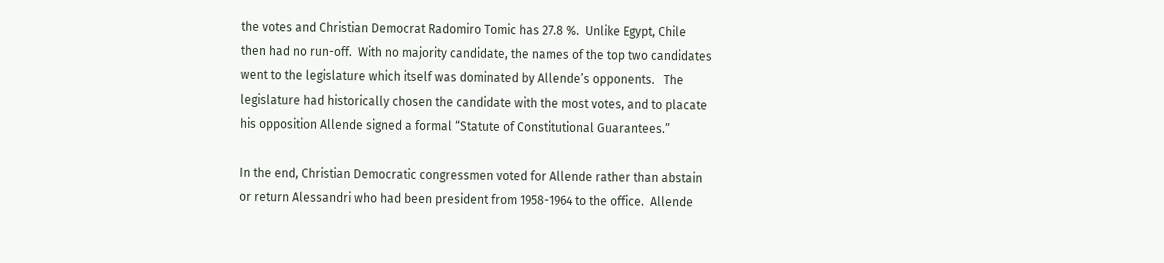the votes and Christian Democrat Radomiro Tomic has 27.8 %.  Unlike Egypt, Chile then had no run-off.  With no majority candidate, the names of the top two candidates went to the legislature which itself was dominated by Allende’s opponents.   The legislature had historically chosen the candidate with the most votes, and to placate his opposition Allende signed a formal “Statute of Constitutional Guarantees.”

In the end, Christian Democratic congressmen voted for Allende rather than abstain or return Alessandri who had been president from 1958-1964 to the office.  Allende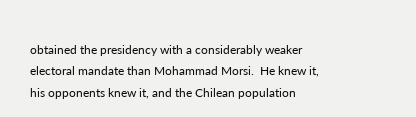obtained the presidency with a considerably weaker electoral mandate than Mohammad Morsi.  He knew it, his opponents knew it, and the Chilean population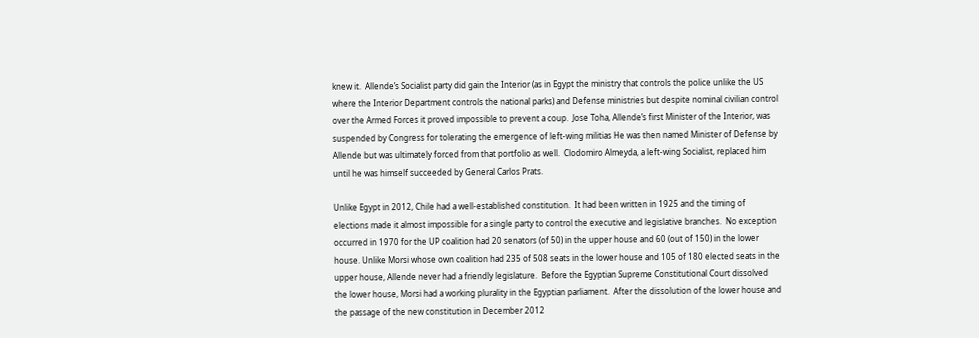knew it.  Allende’s Socialist party did gain the Interior (as in Egypt the ministry that controls the police unlike the US where the Interior Department controls the national parks) and Defense ministries but despite nominal civilian control over the Armed Forces it proved impossible to prevent a coup.  Jose Toha, Allende’s first Minister of the Interior, was suspended by Congress for tolerating the emergence of left-wing militias He was then named Minister of Defense by Allende but was ultimately forced from that portfolio as well.  Clodomiro Almeyda, a left-wing Socialist, replaced him until he was himself succeeded by General Carlos Prats.

Unlike Egypt in 2012, Chile had a well-established constitution.  It had been written in 1925 and the timing of elections made it almost impossible for a single party to control the executive and legislative branches.  No exception occurred in 1970 for the UP coalition had 20 senators (of 50) in the upper house and 60 (out of 150) in the lower house. Unlike Morsi whose own coalition had 235 of 508 seats in the lower house and 105 of 180 elected seats in the upper house, Allende never had a friendly legislature.  Before the Egyptian Supreme Constitutional Court dissolved the lower house, Morsi had a working plurality in the Egyptian parliament.  After the dissolution of the lower house and the passage of the new constitution in December 2012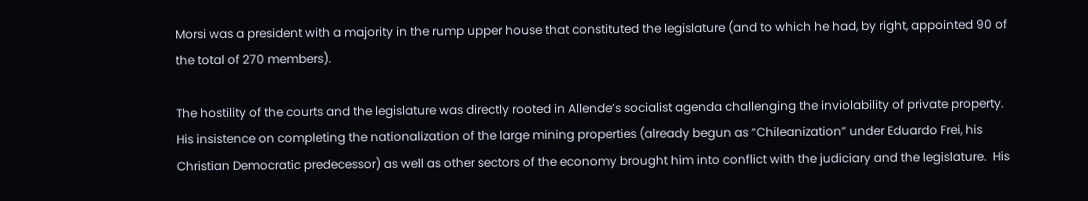Morsi was a president with a majority in the rump upper house that constituted the legislature (and to which he had, by right, appointed 90 of the total of 270 members).

The hostility of the courts and the legislature was directly rooted in Allende’s socialist agenda challenging the inviolability of private property.   His insistence on completing the nationalization of the large mining properties (already begun as “Chileanization” under Eduardo Frei, his Christian Democratic predecessor) as well as other sectors of the economy brought him into conflict with the judiciary and the legislature.  His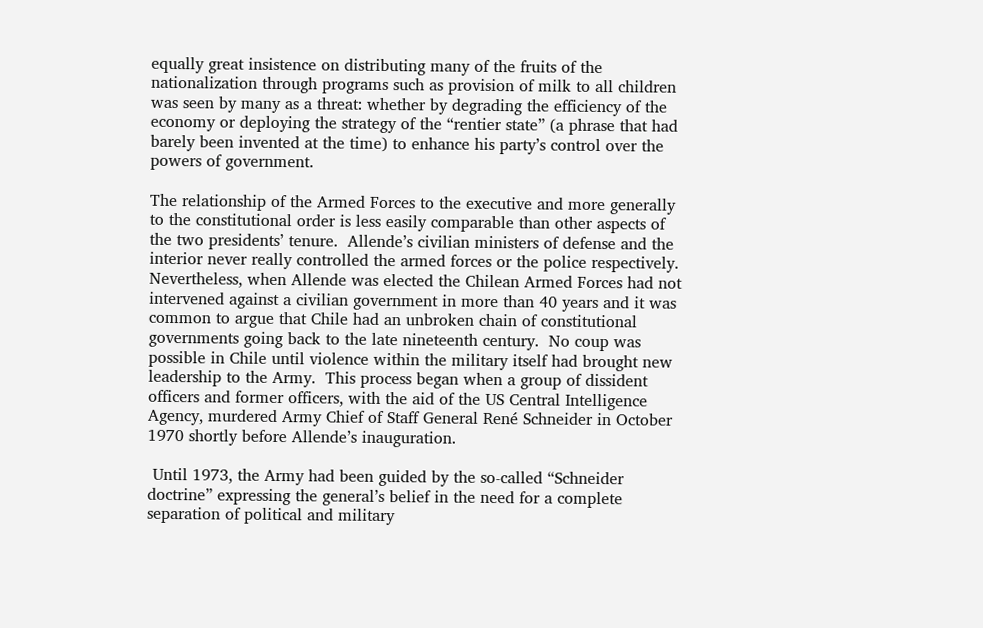equally great insistence on distributing many of the fruits of the nationalization through programs such as provision of milk to all children was seen by many as a threat: whether by degrading the efficiency of the economy or deploying the strategy of the “rentier state” (a phrase that had barely been invented at the time) to enhance his party’s control over the powers of government.

The relationship of the Armed Forces to the executive and more generally to the constitutional order is less easily comparable than other aspects of the two presidents’ tenure.  Allende’s civilian ministers of defense and the interior never really controlled the armed forces or the police respectively.  Nevertheless, when Allende was elected the Chilean Armed Forces had not intervened against a civilian government in more than 40 years and it was common to argue that Chile had an unbroken chain of constitutional governments going back to the late nineteenth century.  No coup was possible in Chile until violence within the military itself had brought new leadership to the Army.  This process began when a group of dissident officers and former officers, with the aid of the US Central Intelligence Agency, murdered Army Chief of Staff General René Schneider in October 1970 shortly before Allende’s inauguration.

 Until 1973, the Army had been guided by the so-called “Schneider doctrine” expressing the general’s belief in the need for a complete separation of political and military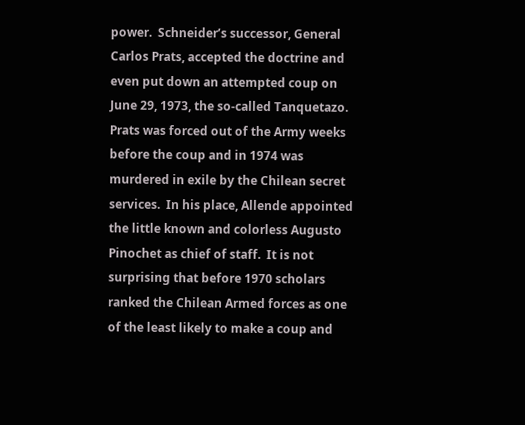power.  Schneider’s successor, General Carlos Prats, accepted the doctrine and even put down an attempted coup on June 29, 1973, the so-called Tanquetazo.  Prats was forced out of the Army weeks before the coup and in 1974 was murdered in exile by the Chilean secret services.  In his place, Allende appointed the little known and colorless Augusto Pinochet as chief of staff.  It is not surprising that before 1970 scholars ranked the Chilean Armed forces as one of the least likely to make a coup and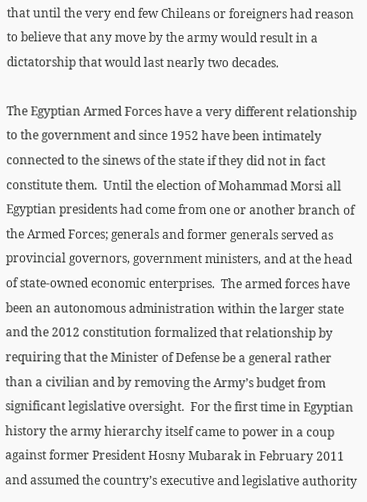that until the very end few Chileans or foreigners had reason to believe that any move by the army would result in a dictatorship that would last nearly two decades.

The Egyptian Armed Forces have a very different relationship to the government and since 1952 have been intimately connected to the sinews of the state if they did not in fact constitute them.  Until the election of Mohammad Morsi all Egyptian presidents had come from one or another branch of the Armed Forces; generals and former generals served as provincial governors, government ministers, and at the head of state-owned economic enterprises.  The armed forces have been an autonomous administration within the larger state and the 2012 constitution formalized that relationship by requiring that the Minister of Defense be a general rather than a civilian and by removing the Army’s budget from significant legislative oversight.  For the first time in Egyptian history the army hierarchy itself came to power in a coup against former President Hosny Mubarak in February 2011 and assumed the country’s executive and legislative authority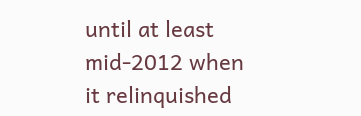until at least mid-2012 when it relinquished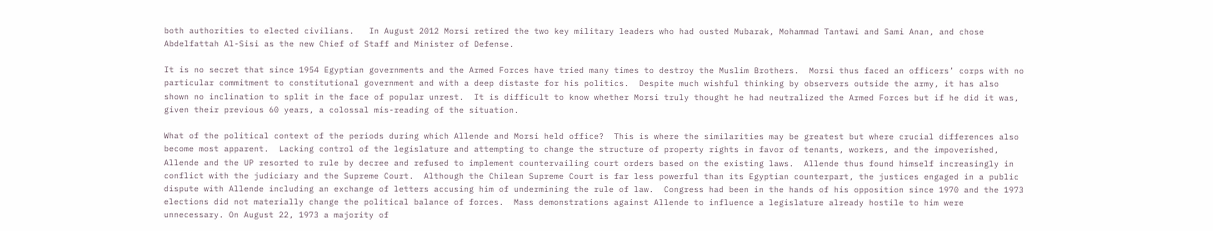both authorities to elected civilians.   In August 2012 Morsi retired the two key military leaders who had ousted Mubarak, Mohammad Tantawi and Sami Anan, and chose Abdelfattah Al-Sisi as the new Chief of Staff and Minister of Defense.

It is no secret that since 1954 Egyptian governments and the Armed Forces have tried many times to destroy the Muslim Brothers.  Morsi thus faced an officers’ corps with no particular commitment to constitutional government and with a deep distaste for his politics.  Despite much wishful thinking by observers outside the army, it has also shown no inclination to split in the face of popular unrest.  It is difficult to know whether Morsi truly thought he had neutralized the Armed Forces but if he did it was, given their previous 60 years, a colossal mis-reading of the situation.

What of the political context of the periods during which Allende and Morsi held office?  This is where the similarities may be greatest but where crucial differences also become most apparent.  Lacking control of the legislature and attempting to change the structure of property rights in favor of tenants, workers, and the impoverished, Allende and the UP resorted to rule by decree and refused to implement countervailing court orders based on the existing laws.  Allende thus found himself increasingly in conflict with the judiciary and the Supreme Court.  Although the Chilean Supreme Court is far less powerful than its Egyptian counterpart, the justices engaged in a public dispute with Allende including an exchange of letters accusing him of undermining the rule of law.  Congress had been in the hands of his opposition since 1970 and the 1973 elections did not materially change the political balance of forces.  Mass demonstrations against Allende to influence a legislature already hostile to him were unnecessary. On August 22, 1973 a majority of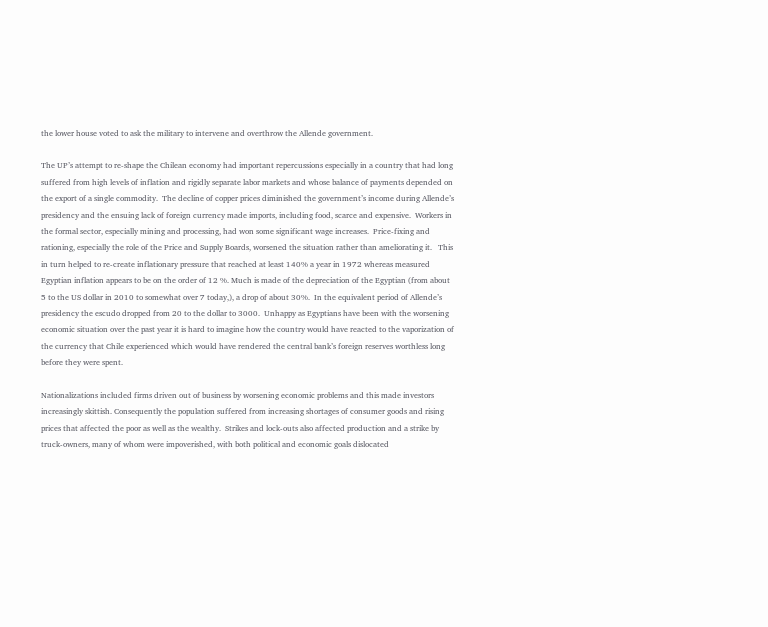the lower house voted to ask the military to intervene and overthrow the Allende government.

The UP’s attempt to re-shape the Chilean economy had important repercussions especially in a country that had long suffered from high levels of inflation and rigidly separate labor markets and whose balance of payments depended on the export of a single commodity.  The decline of copper prices diminished the government’s income during Allende’s presidency and the ensuing lack of foreign currency made imports, including food, scarce and expensive.  Workers in the formal sector, especially mining and processing, had won some significant wage increases.  Price-fixing and rationing, especially the role of the Price and Supply Boards, worsened the situation rather than ameliorating it.   This in turn helped to re-create inflationary pressure that reached at least 140% a year in 1972 whereas measured Egyptian inflation appears to be on the order of 12 %. Much is made of the depreciation of the Egyptian (from about 5 to the US dollar in 2010 to somewhat over 7 today,), a drop of about 30%.  In the equivalent period of Allende’s presidency the escudo dropped from 20 to the dollar to 3000.  Unhappy as Egyptians have been with the worsening economic situation over the past year it is hard to imagine how the country would have reacted to the vaporization of the currency that Chile experienced which would have rendered the central bank’s foreign reserves worthless long before they were spent.

Nationalizations included firms driven out of business by worsening economic problems and this made investors increasingly skittish. Consequently the population suffered from increasing shortages of consumer goods and rising prices that affected the poor as well as the wealthy.  Strikes and lock-outs also affected production and a strike by truck-owners, many of whom were impoverished, with both political and economic goals dislocated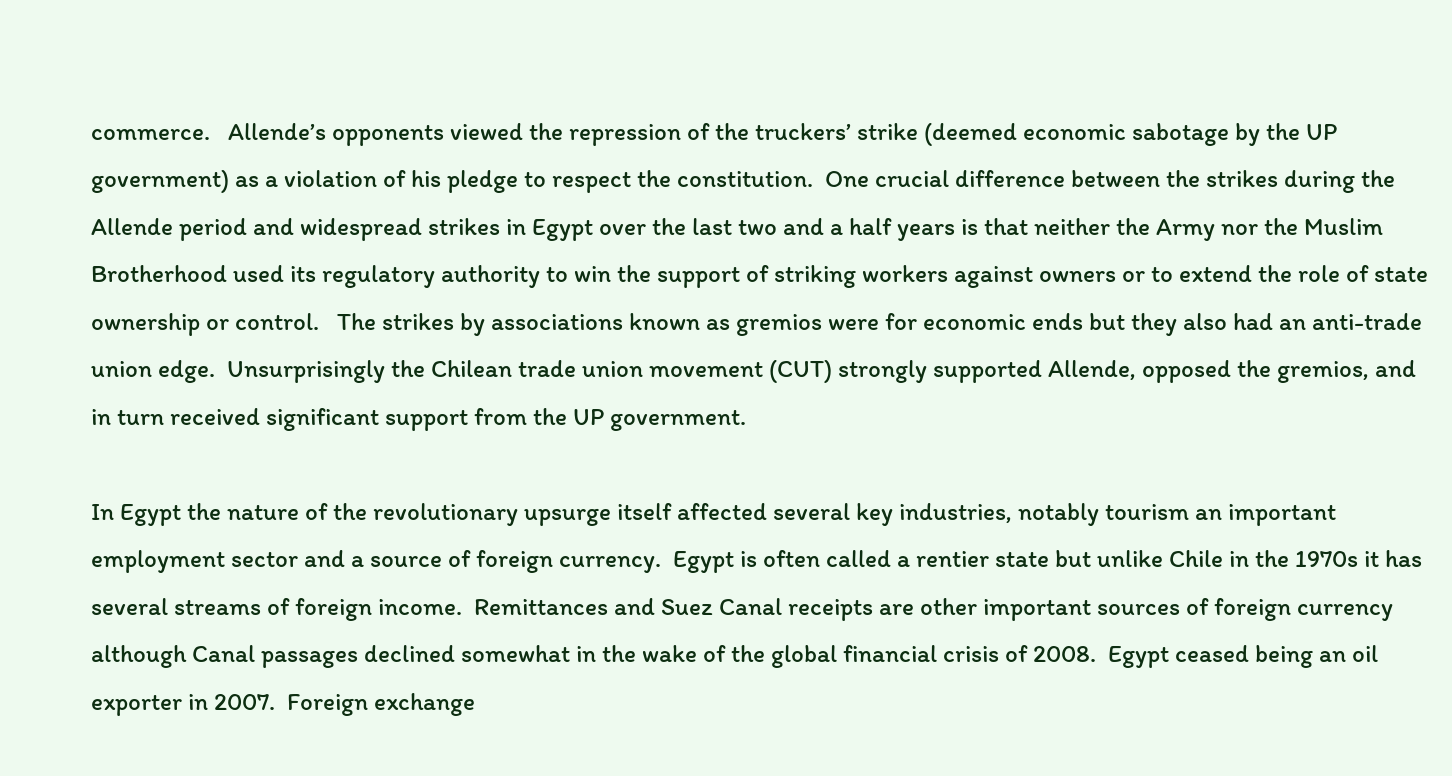commerce.   Allende’s opponents viewed the repression of the truckers’ strike (deemed economic sabotage by the UP government) as a violation of his pledge to respect the constitution.  One crucial difference between the strikes during the Allende period and widespread strikes in Egypt over the last two and a half years is that neither the Army nor the Muslim Brotherhood used its regulatory authority to win the support of striking workers against owners or to extend the role of state ownership or control.   The strikes by associations known as gremios were for economic ends but they also had an anti-trade union edge.  Unsurprisingly the Chilean trade union movement (CUT) strongly supported Allende, opposed the gremios, and in turn received significant support from the UP government.

In Egypt the nature of the revolutionary upsurge itself affected several key industries, notably tourism an important employment sector and a source of foreign currency.  Egypt is often called a rentier state but unlike Chile in the 1970s it has several streams of foreign income.  Remittances and Suez Canal receipts are other important sources of foreign currency although Canal passages declined somewhat in the wake of the global financial crisis of 2008.  Egypt ceased being an oil exporter in 2007.  Foreign exchange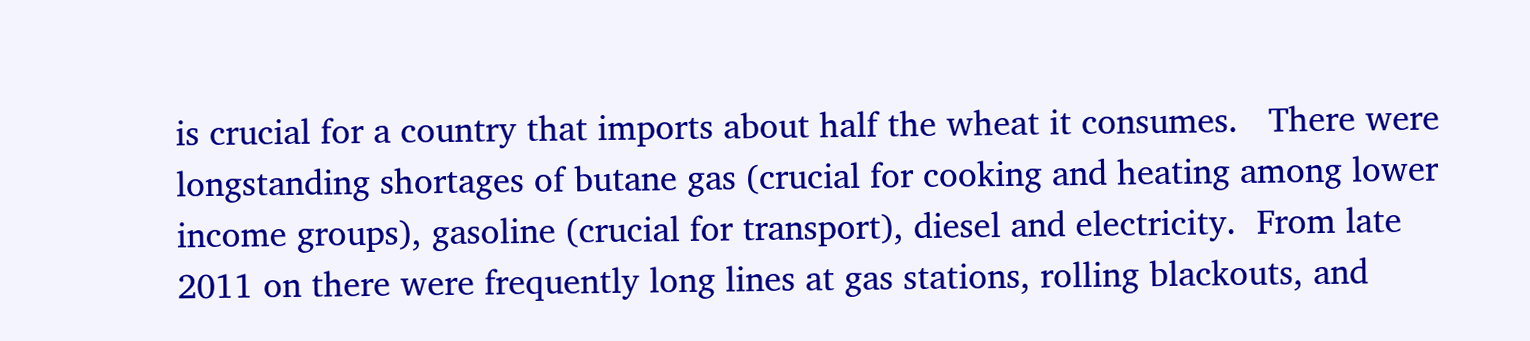is crucial for a country that imports about half the wheat it consumes.   There were longstanding shortages of butane gas (crucial for cooking and heating among lower income groups), gasoline (crucial for transport), diesel and electricity.  From late 2011 on there were frequently long lines at gas stations, rolling blackouts, and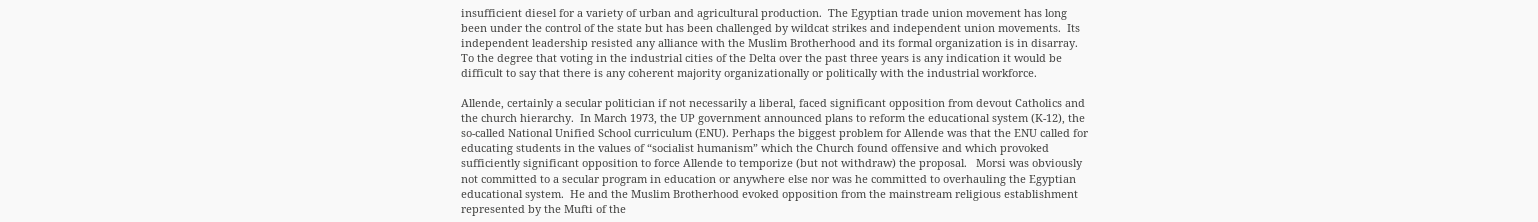insufficient diesel for a variety of urban and agricultural production.  The Egyptian trade union movement has long been under the control of the state but has been challenged by wildcat strikes and independent union movements.  Its independent leadership resisted any alliance with the Muslim Brotherhood and its formal organization is in disarray.  To the degree that voting in the industrial cities of the Delta over the past three years is any indication it would be difficult to say that there is any coherent majority organizationally or politically with the industrial workforce.

Allende, certainly a secular politician if not necessarily a liberal, faced significant opposition from devout Catholics and the church hierarchy.  In March 1973, the UP government announced plans to reform the educational system (K-12), the so-called National Unified School curriculum (ENU). Perhaps the biggest problem for Allende was that the ENU called for educating students in the values of “socialist humanism” which the Church found offensive and which provoked sufficiently significant opposition to force Allende to temporize (but not withdraw) the proposal.   Morsi was obviously not committed to a secular program in education or anywhere else nor was he committed to overhauling the Egyptian educational system.  He and the Muslim Brotherhood evoked opposition from the mainstream religious establishment represented by the Mufti of the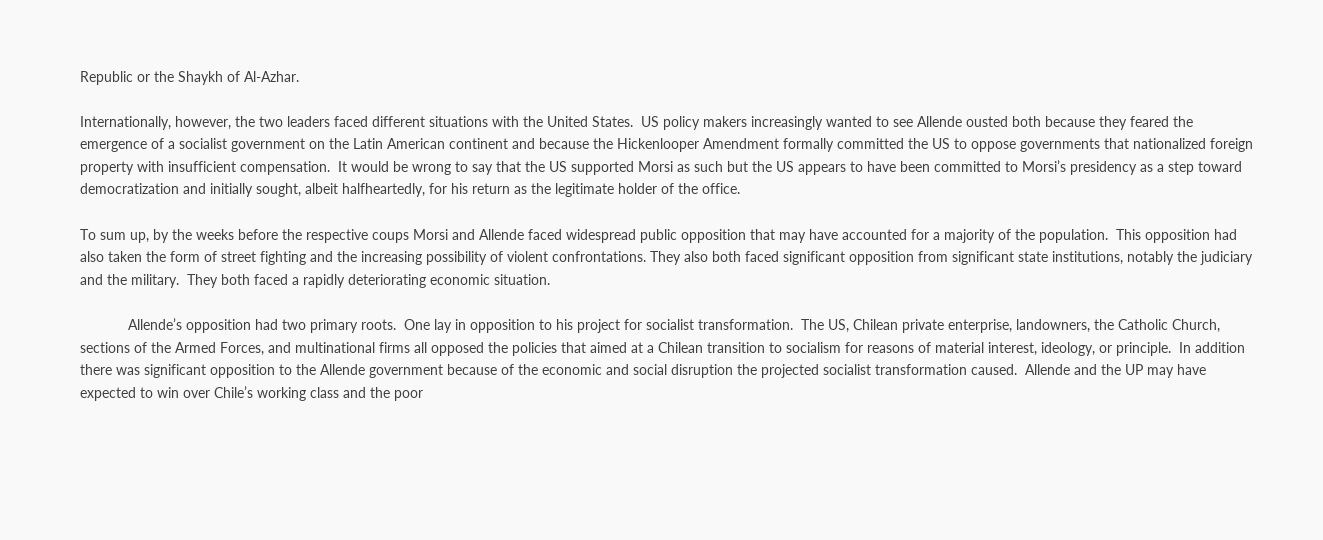Republic or the Shaykh of Al-Azhar.

Internationally, however, the two leaders faced different situations with the United States.  US policy makers increasingly wanted to see Allende ousted both because they feared the emergence of a socialist government on the Latin American continent and because the Hickenlooper Amendment formally committed the US to oppose governments that nationalized foreign property with insufficient compensation.  It would be wrong to say that the US supported Morsi as such but the US appears to have been committed to Morsi’s presidency as a step toward democratization and initially sought, albeit halfheartedly, for his return as the legitimate holder of the office.

To sum up, by the weeks before the respective coups Morsi and Allende faced widespread public opposition that may have accounted for a majority of the population.  This opposition had also taken the form of street fighting and the increasing possibility of violent confrontations. They also both faced significant opposition from significant state institutions, notably the judiciary and the military.  They both faced a rapidly deteriorating economic situation.

            Allende’s opposition had two primary roots.  One lay in opposition to his project for socialist transformation.  The US, Chilean private enterprise, landowners, the Catholic Church, sections of the Armed Forces, and multinational firms all opposed the policies that aimed at a Chilean transition to socialism for reasons of material interest, ideology, or principle.  In addition there was significant opposition to the Allende government because of the economic and social disruption the projected socialist transformation caused.  Allende and the UP may have expected to win over Chile’s working class and the poor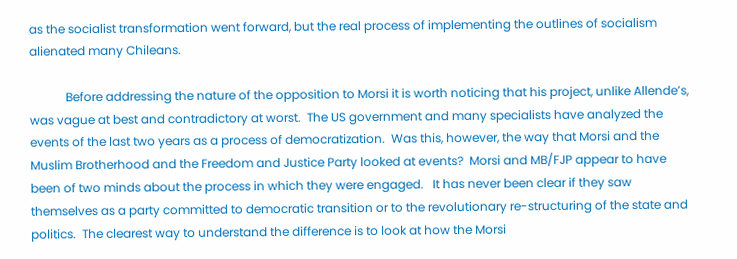as the socialist transformation went forward, but the real process of implementing the outlines of socialism alienated many Chileans.

            Before addressing the nature of the opposition to Morsi it is worth noticing that his project, unlike Allende’s, was vague at best and contradictory at worst.  The US government and many specialists have analyzed the events of the last two years as a process of democratization.  Was this, however, the way that Morsi and the Muslim Brotherhood and the Freedom and Justice Party looked at events?  Morsi and MB/FJP appear to have been of two minds about the process in which they were engaged.   It has never been clear if they saw themselves as a party committed to democratic transition or to the revolutionary re-structuring of the state and politics.  The clearest way to understand the difference is to look at how the Morsi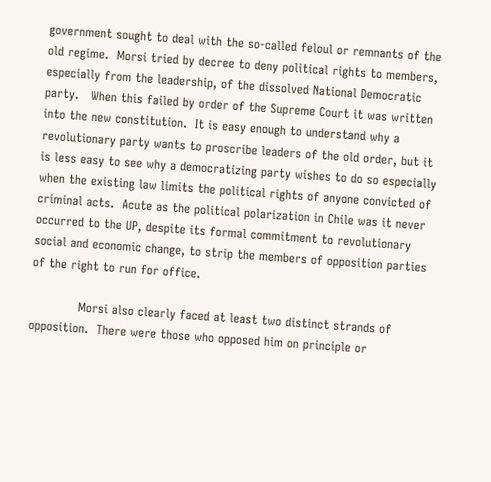government sought to deal with the so-called feloul or remnants of the old regime.  Morsi tried by decree to deny political rights to members, especially from the leadership, of the dissolved National Democratic party.   When this failed by order of the Supreme Court it was written into the new constitution.  It is easy enough to understand why a revolutionary party wants to proscribe leaders of the old order, but it is less easy to see why a democratizing party wishes to do so especially when the existing law limits the political rights of anyone convicted of criminal acts.  Acute as the political polarization in Chile was it never occurred to the UP, despite its formal commitment to revolutionary social and economic change, to strip the members of opposition parties of the right to run for office.

            Morsi also clearly faced at least two distinct strands of opposition.  There were those who opposed him on principle or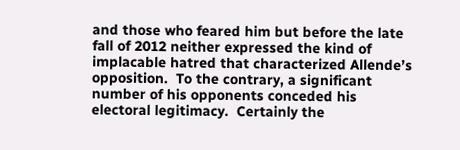and those who feared him but before the late fall of 2012 neither expressed the kind of implacable hatred that characterized Allende’s opposition.  To the contrary, a significant number of his opponents conceded his electoral legitimacy.  Certainly the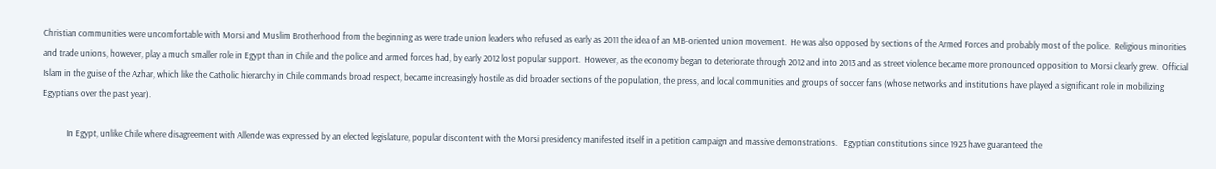Christian communities were uncomfortable with Morsi and Muslim Brotherhood from the beginning as were trade union leaders who refused as early as 2011 the idea of an MB-oriented union movement.  He was also opposed by sections of the Armed Forces and probably most of the police.  Religious minorities and trade unions, however, play a much smaller role in Egypt than in Chile and the police and armed forces had, by early 2012 lost popular support.  However, as the economy began to deteriorate through 2012 and into 2013 and as street violence became more pronounced opposition to Morsi clearly grew.  Official Islam in the guise of the Azhar, which like the Catholic hierarchy in Chile commands broad respect, became increasingly hostile as did broader sections of the population, the press, and local communities and groups of soccer fans (whose networks and institutions have played a significant role in mobilizing Egyptians over the past year).

            In Egypt, unlike Chile where disagreement with Allende was expressed by an elected legislature, popular discontent with the Morsi presidency manifested itself in a petition campaign and massive demonstrations.   Egyptian constitutions since 1923 have guaranteed the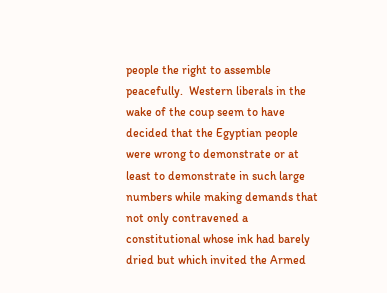people the right to assemble peacefully.  Western liberals in the wake of the coup seem to have decided that the Egyptian people were wrong to demonstrate or at least to demonstrate in such large numbers while making demands that not only contravened a constitutional whose ink had barely dried but which invited the Armed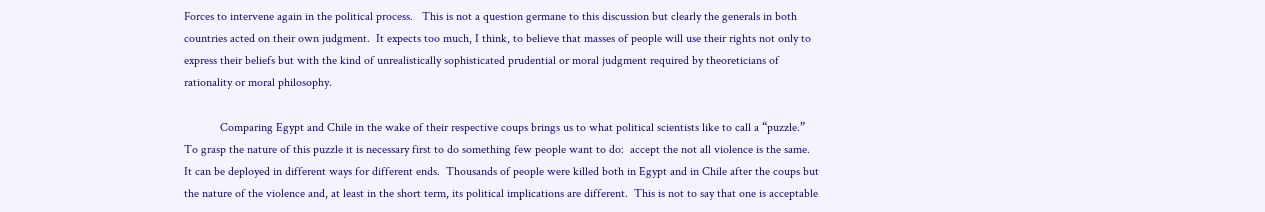Forces to intervene again in the political process.   This is not a question germane to this discussion but clearly the generals in both countries acted on their own judgment.  It expects too much, I think, to believe that masses of people will use their rights not only to express their beliefs but with the kind of unrealistically sophisticated prudential or moral judgment required by theoreticians of rationality or moral philosophy.

            Comparing Egypt and Chile in the wake of their respective coups brings us to what political scientists like to call a “puzzle.”  To grasp the nature of this puzzle it is necessary first to do something few people want to do:  accept the not all violence is the same.  It can be deployed in different ways for different ends.  Thousands of people were killed both in Egypt and in Chile after the coups but the nature of the violence and, at least in the short term, its political implications are different.  This is not to say that one is acceptable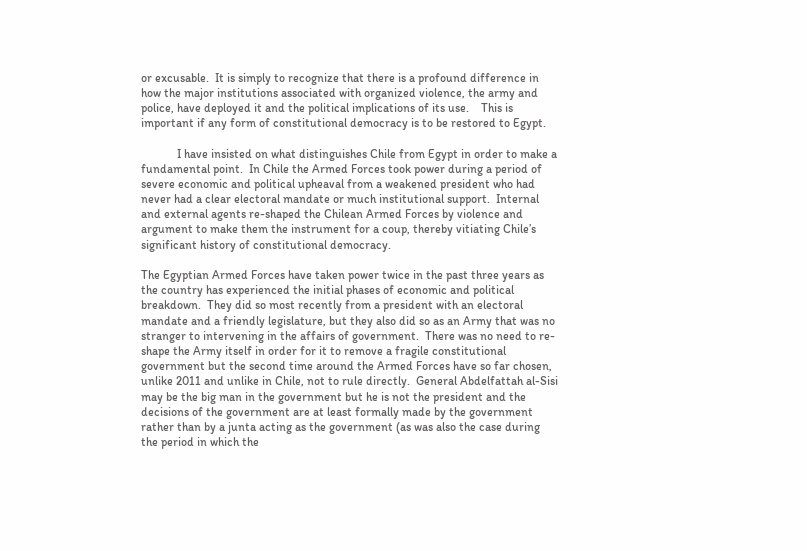or excusable.  It is simply to recognize that there is a profound difference in how the major institutions associated with organized violence, the army and police, have deployed it and the political implications of its use.    This is important if any form of constitutional democracy is to be restored to Egypt.

            I have insisted on what distinguishes Chile from Egypt in order to make a fundamental point.  In Chile the Armed Forces took power during a period of severe economic and political upheaval from a weakened president who had never had a clear electoral mandate or much institutional support.  Internal and external agents re-shaped the Chilean Armed Forces by violence and argument to make them the instrument for a coup, thereby vitiating Chile’s significant history of constitutional democracy.

The Egyptian Armed Forces have taken power twice in the past three years as the country has experienced the initial phases of economic and political breakdown.  They did so most recently from a president with an electoral mandate and a friendly legislature, but they also did so as an Army that was no stranger to intervening in the affairs of government.  There was no need to re-shape the Army itself in order for it to remove a fragile constitutional government but the second time around the Armed Forces have so far chosen, unlike 2011 and unlike in Chile, not to rule directly.  General Abdelfattah al-Sisi may be the big man in the government but he is not the president and the decisions of the government are at least formally made by the government rather than by a junta acting as the government (as was also the case during the period in which the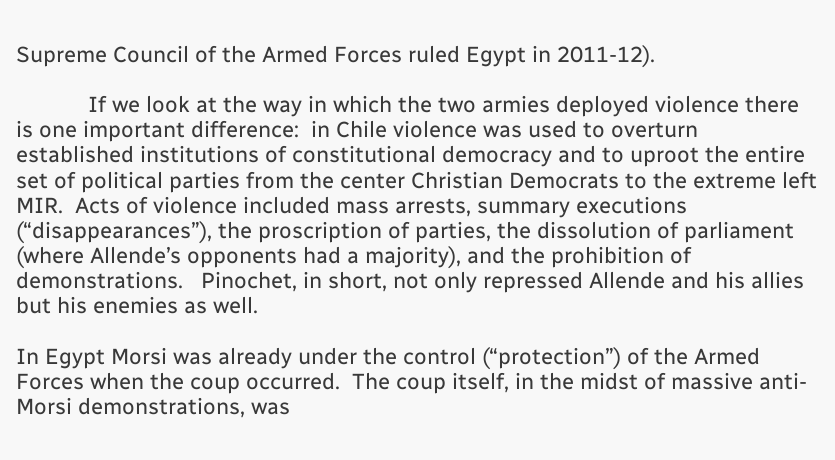Supreme Council of the Armed Forces ruled Egypt in 2011-12).

            If we look at the way in which the two armies deployed violence there is one important difference:  in Chile violence was used to overturn established institutions of constitutional democracy and to uproot the entire set of political parties from the center Christian Democrats to the extreme left MIR.  Acts of violence included mass arrests, summary executions (“disappearances”), the proscription of parties, the dissolution of parliament (where Allende’s opponents had a majority), and the prohibition of demonstrations.   Pinochet, in short, not only repressed Allende and his allies but his enemies as well.

In Egypt Morsi was already under the control (“protection”) of the Armed Forces when the coup occurred.  The coup itself, in the midst of massive anti-Morsi demonstrations, was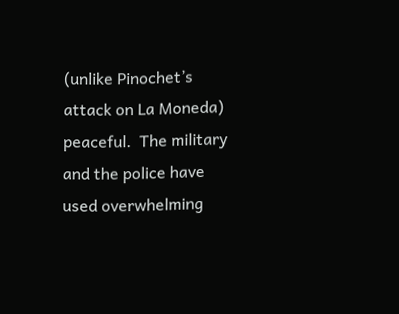(unlike Pinochet’s attack on La Moneda) peaceful.  The military and the police have used overwhelming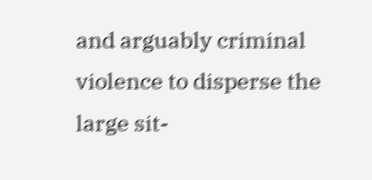and arguably criminal violence to disperse the large sit-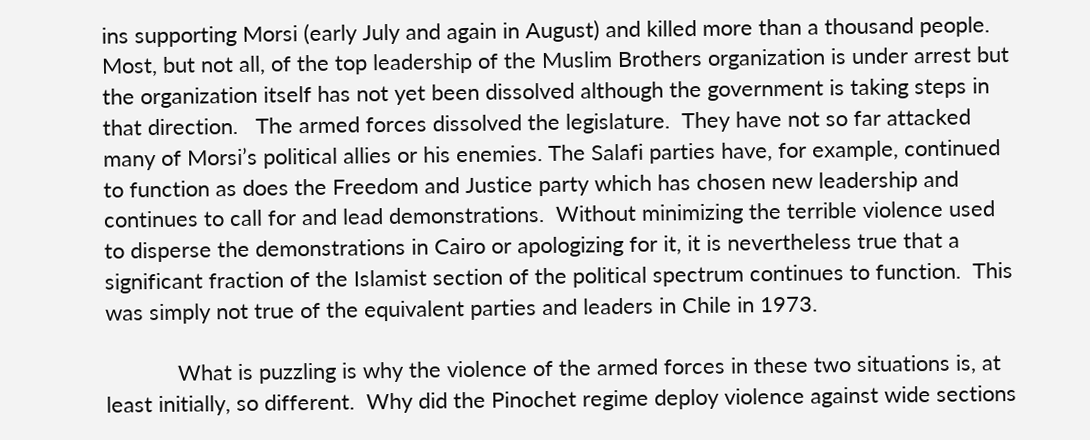ins supporting Morsi (early July and again in August) and killed more than a thousand people.  Most, but not all, of the top leadership of the Muslim Brothers organization is under arrest but the organization itself has not yet been dissolved although the government is taking steps in that direction.   The armed forces dissolved the legislature.  They have not so far attacked many of Morsi’s political allies or his enemies. The Salafi parties have, for example, continued to function as does the Freedom and Justice party which has chosen new leadership and continues to call for and lead demonstrations.  Without minimizing the terrible violence used to disperse the demonstrations in Cairo or apologizing for it, it is nevertheless true that a significant fraction of the Islamist section of the political spectrum continues to function.  This was simply not true of the equivalent parties and leaders in Chile in 1973.

            What is puzzling is why the violence of the armed forces in these two situations is, at least initially, so different.  Why did the Pinochet regime deploy violence against wide sections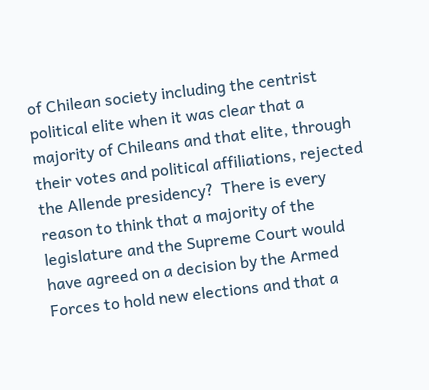of Chilean society including the centrist political elite when it was clear that a majority of Chileans and that elite, through their votes and political affiliations, rejected the Allende presidency?  There is every reason to think that a majority of the legislature and the Supreme Court would have agreed on a decision by the Armed Forces to hold new elections and that a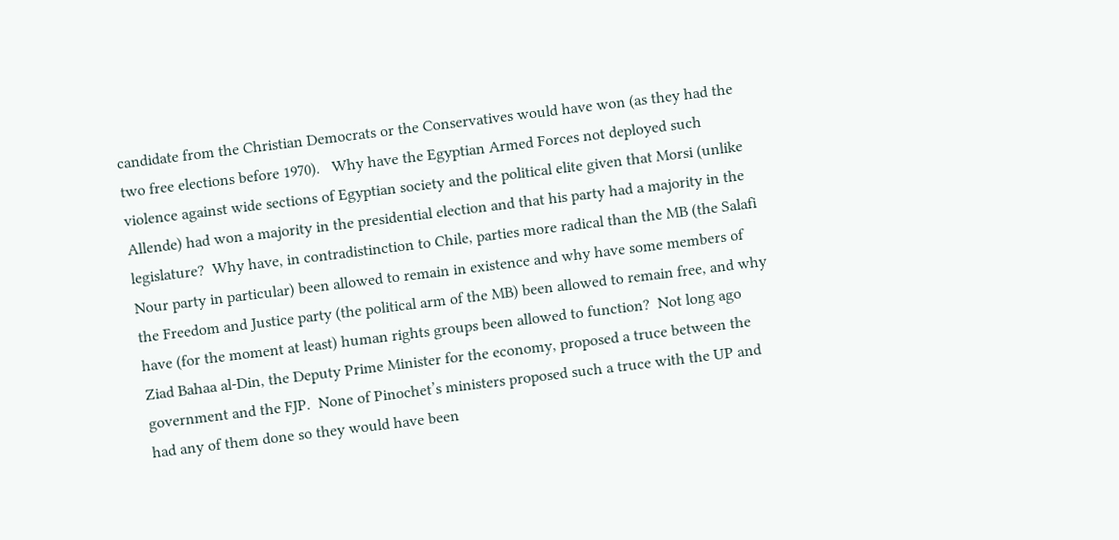candidate from the Christian Democrats or the Conservatives would have won (as they had the two free elections before 1970).   Why have the Egyptian Armed Forces not deployed such violence against wide sections of Egyptian society and the political elite given that Morsi (unlike Allende) had won a majority in the presidential election and that his party had a majority in the legislature?  Why have, in contradistinction to Chile, parties more radical than the MB (the Salafi Nour party in particular) been allowed to remain in existence and why have some members of the Freedom and Justice party (the political arm of the MB) been allowed to remain free, and why have (for the moment at least) human rights groups been allowed to function?  Not long ago Ziad Bahaa al-Din, the Deputy Prime Minister for the economy, proposed a truce between the government and the FJP.  None of Pinochet’s ministers proposed such a truce with the UP and had any of them done so they would have been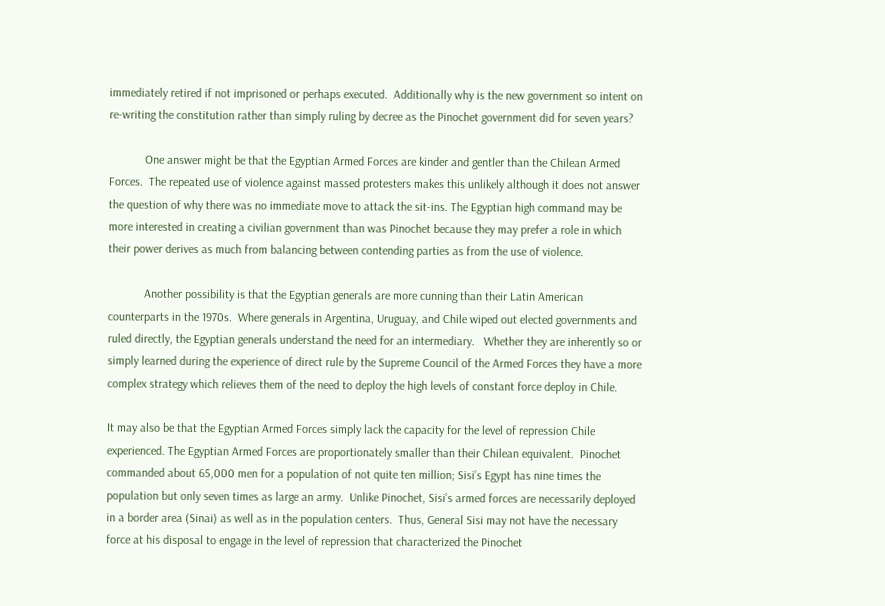immediately retired if not imprisoned or perhaps executed.  Additionally why is the new government so intent on re-writing the constitution rather than simply ruling by decree as the Pinochet government did for seven years?

            One answer might be that the Egyptian Armed Forces are kinder and gentler than the Chilean Armed Forces.  The repeated use of violence against massed protesters makes this unlikely although it does not answer the question of why there was no immediate move to attack the sit-ins. The Egyptian high command may be more interested in creating a civilian government than was Pinochet because they may prefer a role in which their power derives as much from balancing between contending parties as from the use of violence.

            Another possibility is that the Egyptian generals are more cunning than their Latin American counterparts in the 1970s.  Where generals in Argentina, Uruguay, and Chile wiped out elected governments and ruled directly, the Egyptian generals understand the need for an intermediary.   Whether they are inherently so or simply learned during the experience of direct rule by the Supreme Council of the Armed Forces they have a more complex strategy which relieves them of the need to deploy the high levels of constant force deploy in Chile.

It may also be that the Egyptian Armed Forces simply lack the capacity for the level of repression Chile experienced. The Egyptian Armed Forces are proportionately smaller than their Chilean equivalent.  Pinochet commanded about 65,000 men for a population of not quite ten million; Sisi’s Egypt has nine times the population but only seven times as large an army.  Unlike Pinochet, Sisi’s armed forces are necessarily deployed in a border area (Sinai) as well as in the population centers.  Thus, General Sisi may not have the necessary force at his disposal to engage in the level of repression that characterized the Pinochet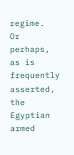regime.  Or perhaps, as is frequently asserted, the Egyptian armed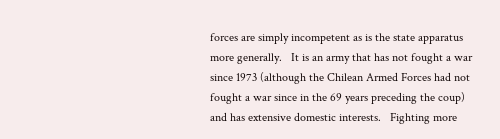forces are simply incompetent as is the state apparatus more generally.   It is an army that has not fought a war since 1973 (although the Chilean Armed Forces had not fought a war since in the 69 years preceding the coup) and has extensive domestic interests.   Fighting more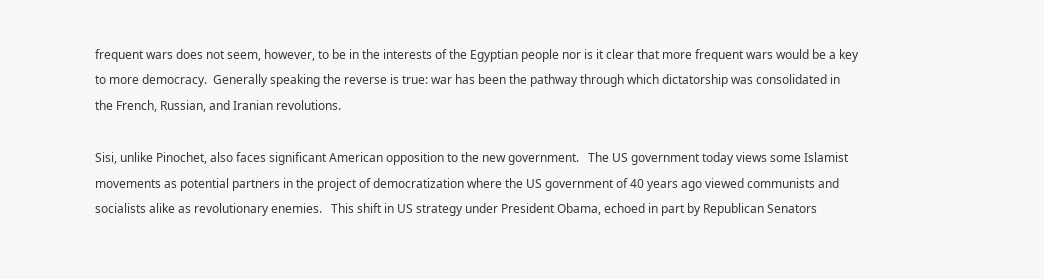frequent wars does not seem, however, to be in the interests of the Egyptian people nor is it clear that more frequent wars would be a key to more democracy.  Generally speaking the reverse is true: war has been the pathway through which dictatorship was consolidated in the French, Russian, and Iranian revolutions.

Sisi, unlike Pinochet, also faces significant American opposition to the new government.   The US government today views some Islamist movements as potential partners in the project of democratization where the US government of 40 years ago viewed communists and socialists alike as revolutionary enemies.   This shift in US strategy under President Obama, echoed in part by Republican Senators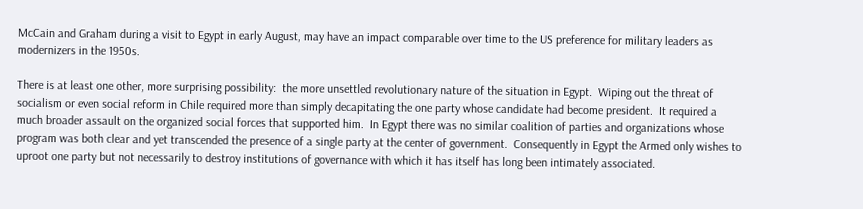McCain and Graham during a visit to Egypt in early August, may have an impact comparable over time to the US preference for military leaders as modernizers in the 1950s.

There is at least one other, more surprising possibility:  the more unsettled revolutionary nature of the situation in Egypt.  Wiping out the threat of socialism or even social reform in Chile required more than simply decapitating the one party whose candidate had become president.  It required a much broader assault on the organized social forces that supported him.  In Egypt there was no similar coalition of parties and organizations whose program was both clear and yet transcended the presence of a single party at the center of government.  Consequently in Egypt the Armed only wishes to uproot one party but not necessarily to destroy institutions of governance with which it has itself has long been intimately associated.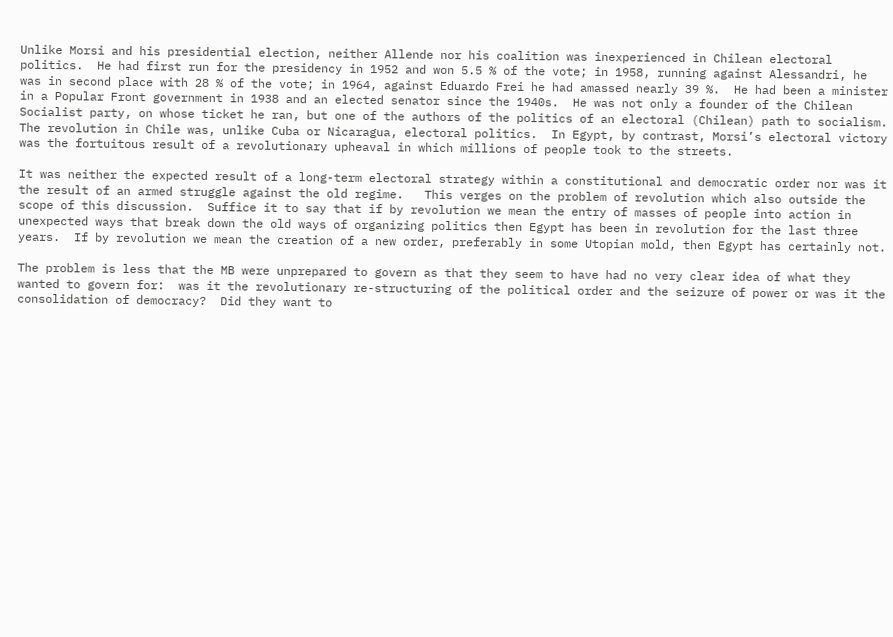Unlike Morsi and his presidential election, neither Allende nor his coalition was inexperienced in Chilean electoral politics.  He had first run for the presidency in 1952 and won 5.5 % of the vote; in 1958, running against Alessandri, he was in second place with 28 % of the vote; in 1964, against Eduardo Frei he had amassed nearly 39 %.  He had been a minister in a Popular Front government in 1938 and an elected senator since the 1940s.  He was not only a founder of the Chilean Socialist party, on whose ticket he ran, but one of the authors of the politics of an electoral (Chilean) path to socialism.  The revolution in Chile was, unlike Cuba or Nicaragua, electoral politics.  In Egypt, by contrast, Morsi’s electoral victory was the fortuitous result of a revolutionary upheaval in which millions of people took to the streets.

It was neither the expected result of a long-term electoral strategy within a constitutional and democratic order nor was it the result of an armed struggle against the old regime.   This verges on the problem of revolution which also outside the scope of this discussion.  Suffice it to say that if by revolution we mean the entry of masses of people into action in unexpected ways that break down the old ways of organizing politics then Egypt has been in revolution for the last three years.  If by revolution we mean the creation of a new order, preferably in some Utopian mold, then Egypt has certainly not.

The problem is less that the MB were unprepared to govern as that they seem to have had no very clear idea of what they wanted to govern for:  was it the revolutionary re-structuring of the political order and the seizure of power or was it the consolidation of democracy?  Did they want to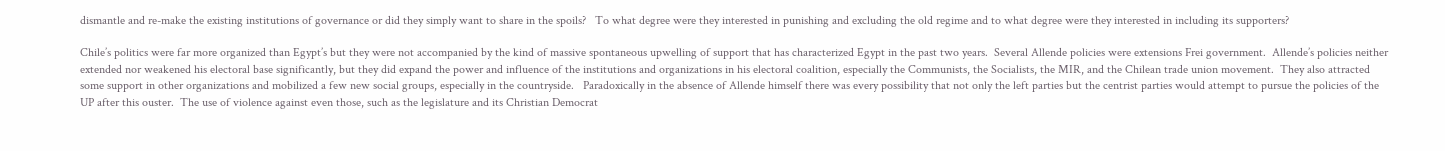dismantle and re-make the existing institutions of governance or did they simply want to share in the spoils?   To what degree were they interested in punishing and excluding the old regime and to what degree were they interested in including its supporters?

Chile’s politics were far more organized than Egypt’s but they were not accompanied by the kind of massive spontaneous upwelling of support that has characterized Egypt in the past two years.  Several Allende policies were extensions Frei government.  Allende’s policies neither extended nor weakened his electoral base significantly, but they did expand the power and influence of the institutions and organizations in his electoral coalition, especially the Communists, the Socialists, the MIR, and the Chilean trade union movement.  They also attracted some support in other organizations and mobilized a few new social groups, especially in the countryside.   Paradoxically in the absence of Allende himself there was every possibility that not only the left parties but the centrist parties would attempt to pursue the policies of the UP after this ouster.  The use of violence against even those, such as the legislature and its Christian Democrat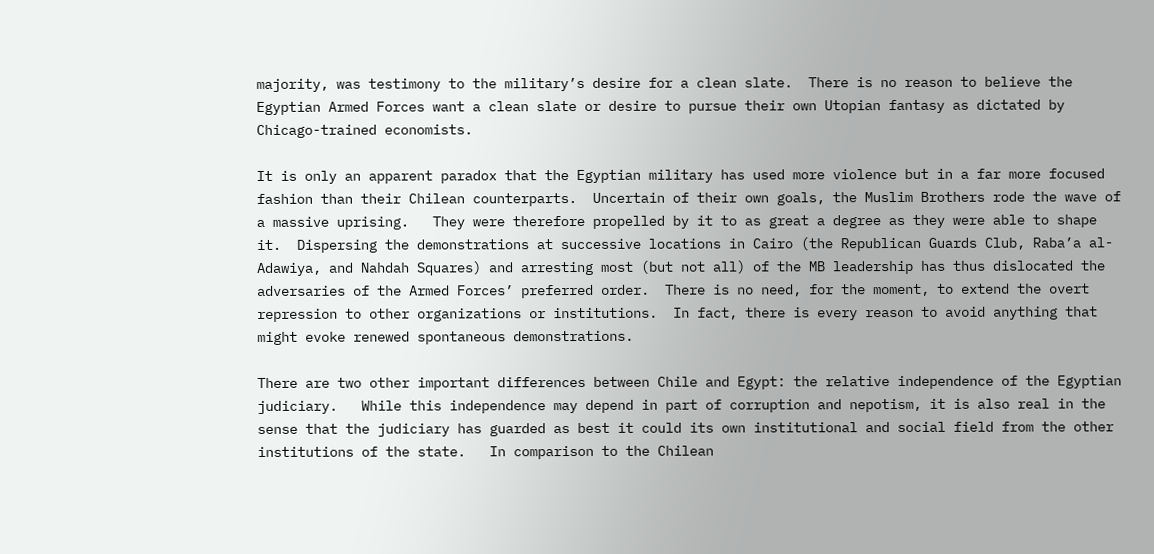majority, was testimony to the military’s desire for a clean slate.  There is no reason to believe the Egyptian Armed Forces want a clean slate or desire to pursue their own Utopian fantasy as dictated by Chicago-trained economists.

It is only an apparent paradox that the Egyptian military has used more violence but in a far more focused fashion than their Chilean counterparts.  Uncertain of their own goals, the Muslim Brothers rode the wave of a massive uprising.   They were therefore propelled by it to as great a degree as they were able to shape it.  Dispersing the demonstrations at successive locations in Cairo (the Republican Guards Club, Raba’a al-Adawiya, and Nahdah Squares) and arresting most (but not all) of the MB leadership has thus dislocated the adversaries of the Armed Forces’ preferred order.  There is no need, for the moment, to extend the overt repression to other organizations or institutions.  In fact, there is every reason to avoid anything that might evoke renewed spontaneous demonstrations.

There are two other important differences between Chile and Egypt: the relative independence of the Egyptian judiciary.   While this independence may depend in part of corruption and nepotism, it is also real in the sense that the judiciary has guarded as best it could its own institutional and social field from the other institutions of the state.   In comparison to the Chilean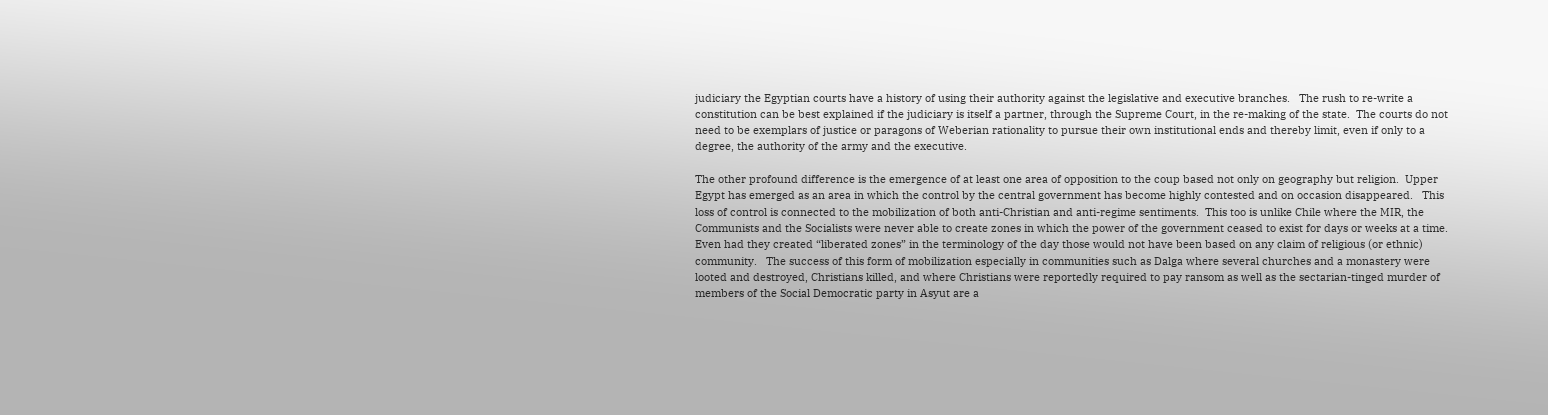judiciary the Egyptian courts have a history of using their authority against the legislative and executive branches.   The rush to re-write a constitution can be best explained if the judiciary is itself a partner, through the Supreme Court, in the re-making of the state.  The courts do not need to be exemplars of justice or paragons of Weberian rationality to pursue their own institutional ends and thereby limit, even if only to a degree, the authority of the army and the executive.

The other profound difference is the emergence of at least one area of opposition to the coup based not only on geography but religion.  Upper Egypt has emerged as an area in which the control by the central government has become highly contested and on occasion disappeared.   This loss of control is connected to the mobilization of both anti-Christian and anti-regime sentiments.  This too is unlike Chile where the MIR, the Communists and the Socialists were never able to create zones in which the power of the government ceased to exist for days or weeks at a time.  Even had they created “liberated zones” in the terminology of the day those would not have been based on any claim of religious (or ethnic) community.   The success of this form of mobilization especially in communities such as Dalga where several churches and a monastery were looted and destroyed, Christians killed, and where Christians were reportedly required to pay ransom as well as the sectarian-tinged murder of members of the Social Democratic party in Asyut are a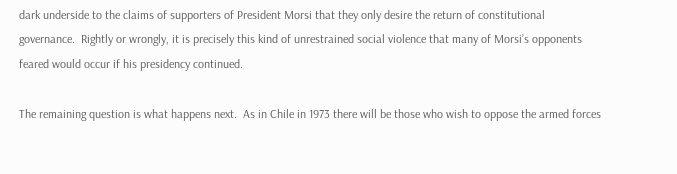dark underside to the claims of supporters of President Morsi that they only desire the return of constitutional governance.  Rightly or wrongly, it is precisely this kind of unrestrained social violence that many of Morsi’s opponents feared would occur if his presidency continued.

The remaining question is what happens next.  As in Chile in 1973 there will be those who wish to oppose the armed forces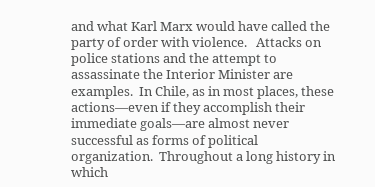and what Karl Marx would have called the party of order with violence.   Attacks on police stations and the attempt to assassinate the Interior Minister are examples.  In Chile, as in most places, these actions—even if they accomplish their immediate goals—are almost never successful as forms of political organization.  Throughout a long history in which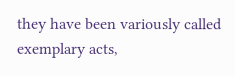they have been variously called exemplary acts,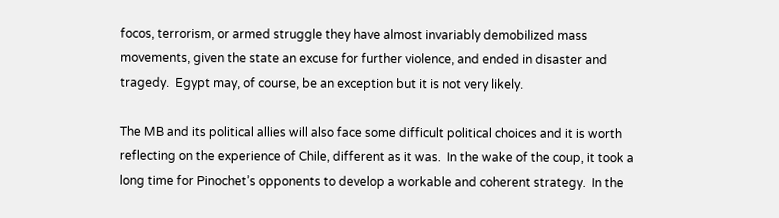focos, terrorism, or armed struggle they have almost invariably demobilized mass movements, given the state an excuse for further violence, and ended in disaster and tragedy.  Egypt may, of course, be an exception but it is not very likely.

The MB and its political allies will also face some difficult political choices and it is worth reflecting on the experience of Chile, different as it was.  In the wake of the coup, it took a long time for Pinochet’s opponents to develop a workable and coherent strategy.  In the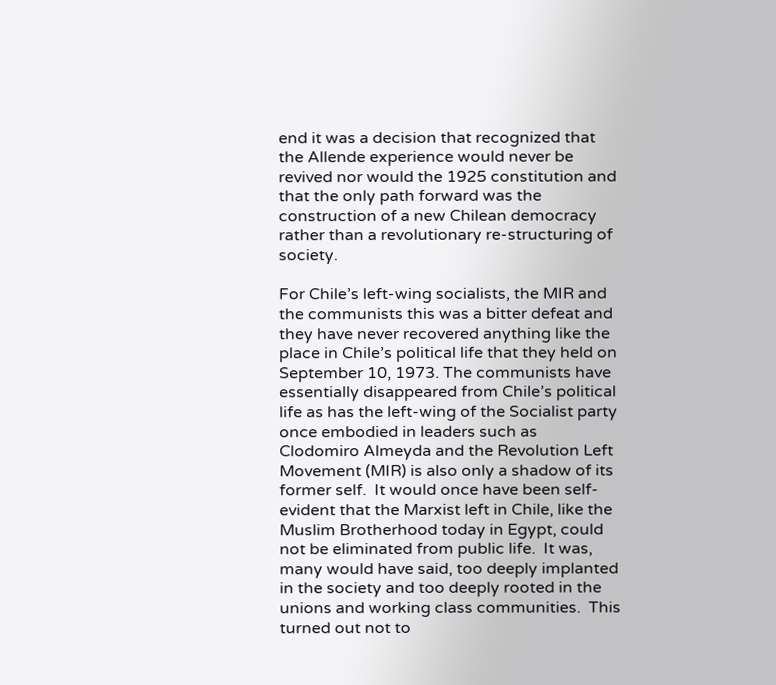end it was a decision that recognized that the Allende experience would never be revived nor would the 1925 constitution and that the only path forward was the construction of a new Chilean democracy rather than a revolutionary re-structuring of society.

For Chile’s left-wing socialists, the MIR and the communists this was a bitter defeat and they have never recovered anything like the place in Chile’s political life that they held on September 10, 1973. The communists have essentially disappeared from Chile’s political life as has the left-wing of the Socialist party once embodied in leaders such as Clodomiro Almeyda and the Revolution Left Movement (MIR) is also only a shadow of its former self.  It would once have been self-evident that the Marxist left in Chile, like the Muslim Brotherhood today in Egypt, could not be eliminated from public life.  It was, many would have said, too deeply implanted in the society and too deeply rooted in the unions and working class communities.  This turned out not to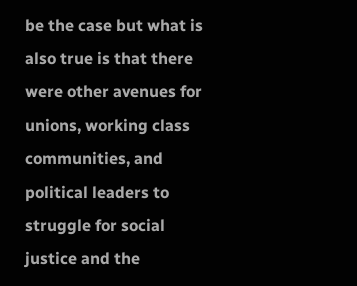be the case but what is also true is that there were other avenues for unions, working class communities, and political leaders to struggle for social justice and the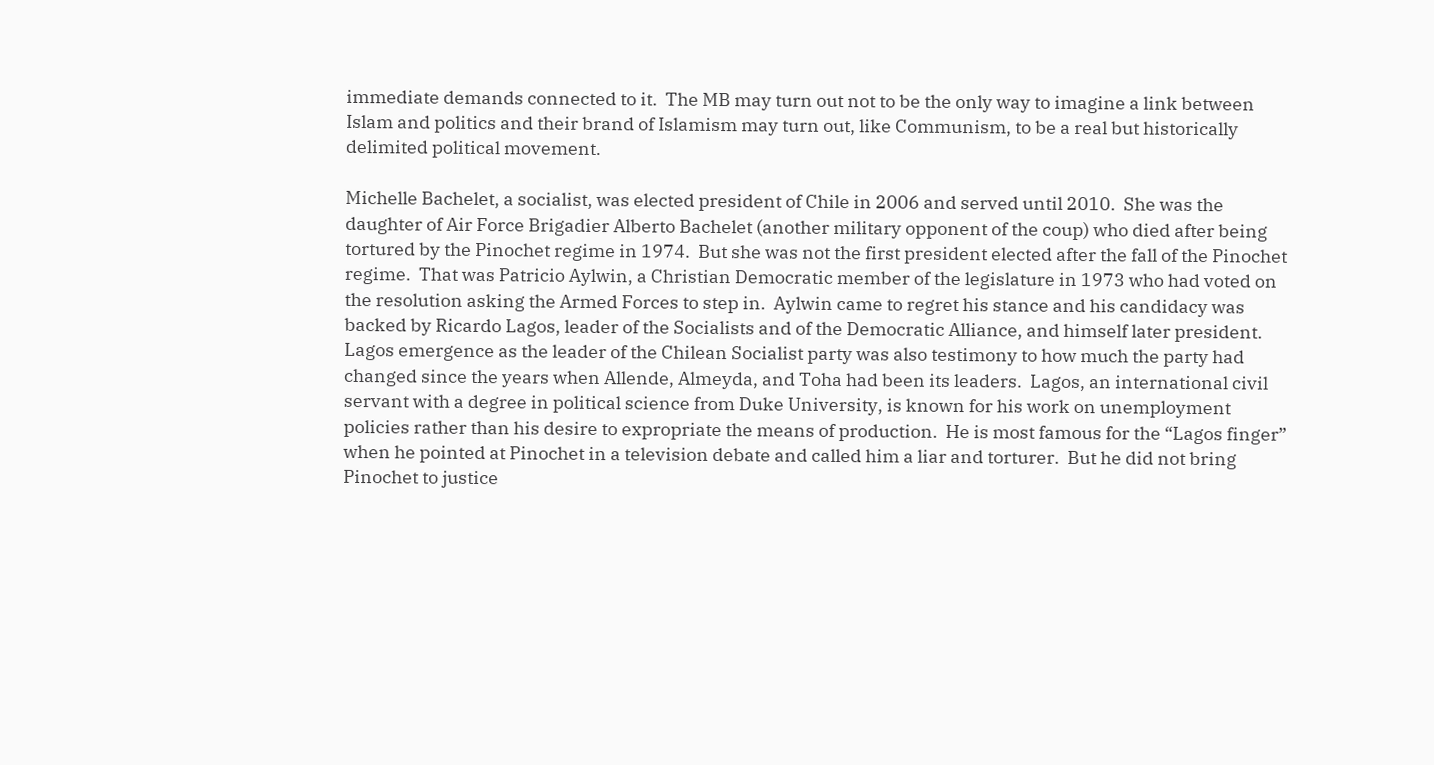immediate demands connected to it.  The MB may turn out not to be the only way to imagine a link between Islam and politics and their brand of Islamism may turn out, like Communism, to be a real but historically delimited political movement.

Michelle Bachelet, a socialist, was elected president of Chile in 2006 and served until 2010.  She was the daughter of Air Force Brigadier Alberto Bachelet (another military opponent of the coup) who died after being tortured by the Pinochet regime in 1974.  But she was not the first president elected after the fall of the Pinochet regime.  That was Patricio Aylwin, a Christian Democratic member of the legislature in 1973 who had voted on the resolution asking the Armed Forces to step in.  Aylwin came to regret his stance and his candidacy was backed by Ricardo Lagos, leader of the Socialists and of the Democratic Alliance, and himself later president.  Lagos emergence as the leader of the Chilean Socialist party was also testimony to how much the party had changed since the years when Allende, Almeyda, and Toha had been its leaders.  Lagos, an international civil servant with a degree in political science from Duke University, is known for his work on unemployment policies rather than his desire to expropriate the means of production.  He is most famous for the “Lagos finger” when he pointed at Pinochet in a television debate and called him a liar and torturer.  But he did not bring Pinochet to justice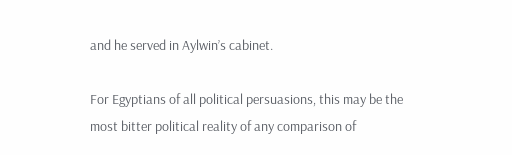and he served in Aylwin’s cabinet.

For Egyptians of all political persuasions, this may be the most bitter political reality of any comparison of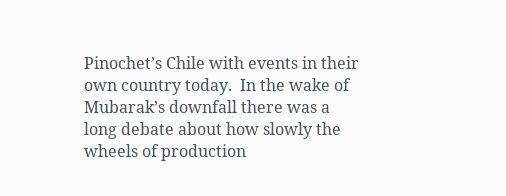Pinochet’s Chile with events in their own country today.  In the wake of Mubarak’s downfall there was a long debate about how slowly the wheels of production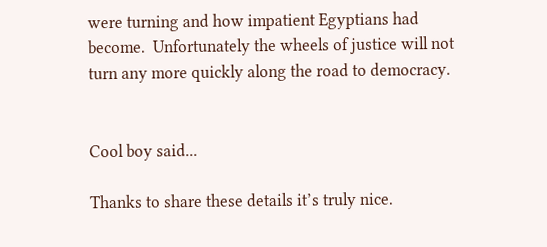were turning and how impatient Egyptians had become.  Unfortunately the wheels of justice will not turn any more quickly along the road to democracy.


Cool boy said...

Thanks to share these details it’s truly nice.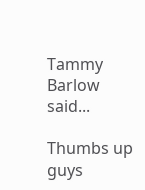Tammy Barlow said...

Thumbs up guys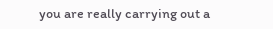you are really carrying out a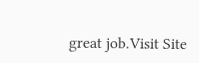great job.Visit Site